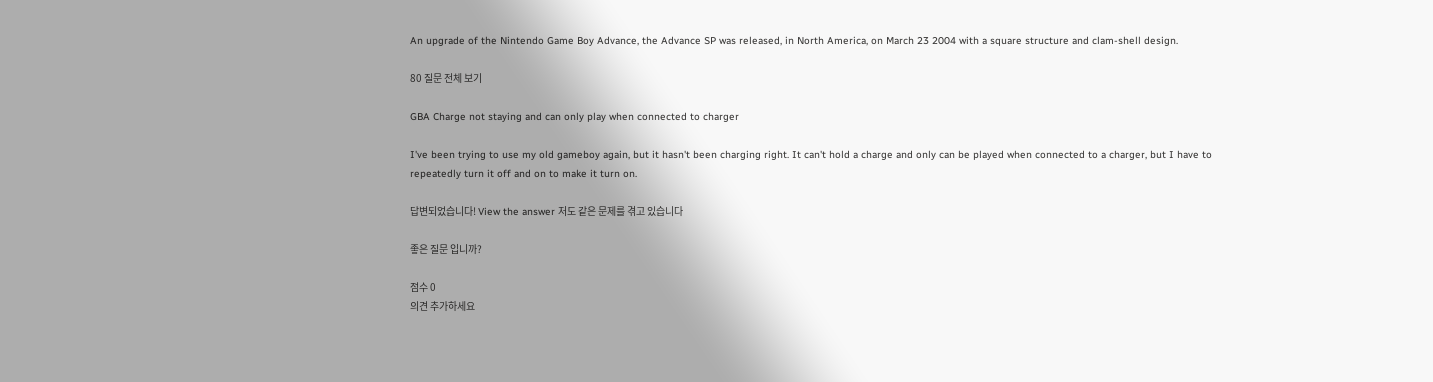An upgrade of the Nintendo Game Boy Advance, the Advance SP was released, in North America, on March 23 2004 with a square structure and clam-shell design.

80 질문 전체 보기

GBA Charge not staying and can only play when connected to charger

I've been trying to use my old gameboy again, but it hasn't been charging right. It can't hold a charge and only can be played when connected to a charger, but I have to repeatedly turn it off and on to make it turn on.

답변되었습니다! View the answer 저도 같은 문제를 겪고 있습니다

좋은 질문 입니까?

점수 0
의견 추가하세요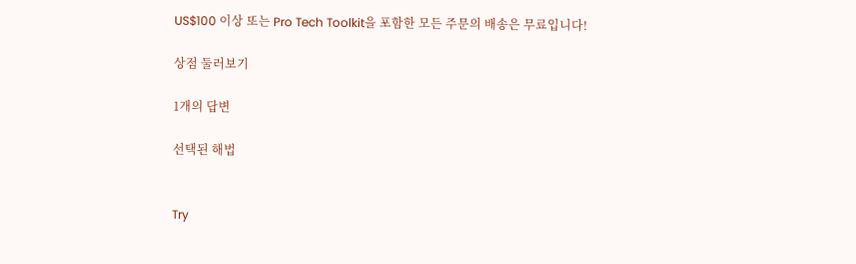US$100 이상 또는 Pro Tech Toolkit을 포함한 모든 주문의 배송은 무료입니다!

상점 둘러보기

1개의 답변

선택된 해법


Try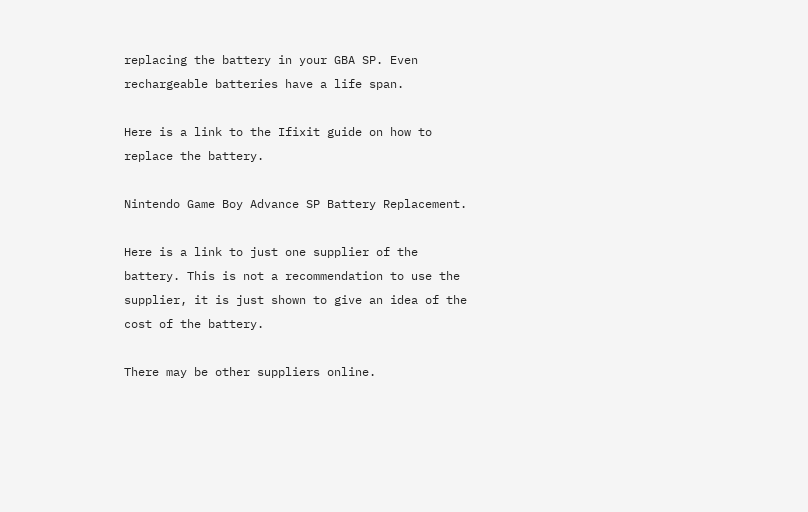replacing the battery in your GBA SP. Even rechargeable batteries have a life span.

Here is a link to the Ifixit guide on how to replace the battery.

Nintendo Game Boy Advance SP Battery Replacement.

Here is a link to just one supplier of the battery. This is not a recommendation to use the supplier, it is just shown to give an idea of the cost of the battery.

There may be other suppliers online.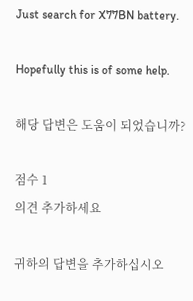Just search for X77BN battery.

Hopefully this is of some help.

해당 답변은 도움이 되었습니까?

점수 1
의견 추가하세요

귀하의 답변을 추가하십시오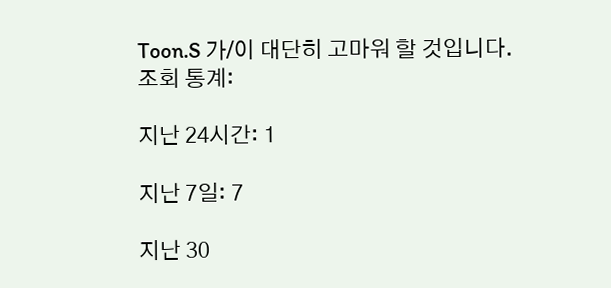Toon.S 가/이 대단히 고마워 할 것입니다.
조회 통계:

지난 24시간: 1

지난 7일: 7

지난 30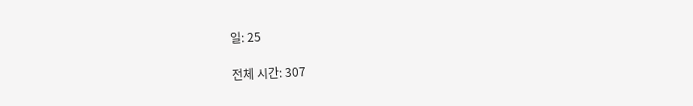일: 25

전체 시간: 307